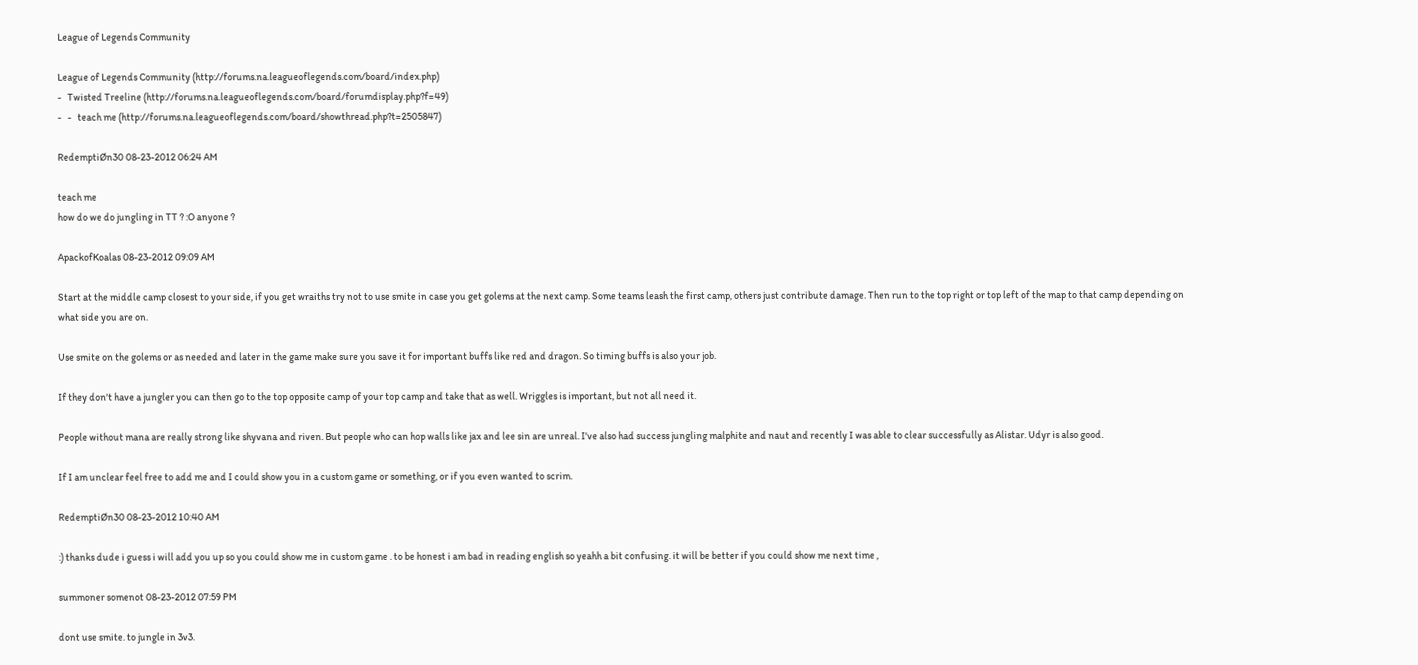League of Legends Community

League of Legends Community (http://forums.na.leagueoflegends.com/board/index.php)
-   Twisted Treeline (http://forums.na.leagueoflegends.com/board/forumdisplay.php?f=49)
-   -   teach me (http://forums.na.leagueoflegends.com/board/showthread.php?t=2505847)

RedemptiØn30 08-23-2012 06:24 AM

teach me
how do we do jungling in TT ? :O anyone ?

ApackofKoalas 08-23-2012 09:09 AM

Start at the middle camp closest to your side, if you get wraiths try not to use smite in case you get golems at the next camp. Some teams leash the first camp, others just contribute damage. Then run to the top right or top left of the map to that camp depending on what side you are on.

Use smite on the golems or as needed and later in the game make sure you save it for important buffs like red and dragon. So timing buffs is also your job.

If they don't have a jungler you can then go to the top opposite camp of your top camp and take that as well. Wriggles is important, but not all need it.

People without mana are really strong like shyvana and riven. But people who can hop walls like jax and lee sin are unreal. I've also had success jungling malphite and naut and recently I was able to clear successfully as Alistar. Udyr is also good.

If I am unclear feel free to add me and I could show you in a custom game or something, or if you even wanted to scrim.

RedemptiØn30 08-23-2012 10:40 AM

:) thanks dude i guess i will add you up so you could show me in custom game . to be honest i am bad in reading english so yeahh a bit confusing. it will be better if you could show me next time ,

summoner somenot 08-23-2012 07:59 PM

dont use smite. to jungle in 3v3.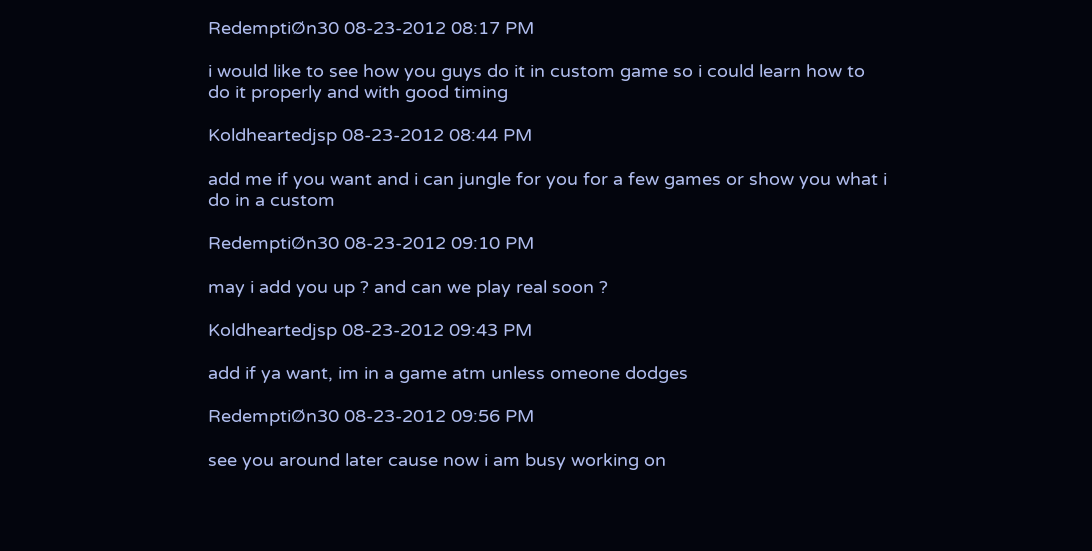RedemptiØn30 08-23-2012 08:17 PM

i would like to see how you guys do it in custom game so i could learn how to do it properly and with good timing

Koldheartedjsp 08-23-2012 08:44 PM

add me if you want and i can jungle for you for a few games or show you what i do in a custom

RedemptiØn30 08-23-2012 09:10 PM

may i add you up ? and can we play real soon ?

Koldheartedjsp 08-23-2012 09:43 PM

add if ya want, im in a game atm unless omeone dodges

RedemptiØn30 08-23-2012 09:56 PM

see you around later cause now i am busy working on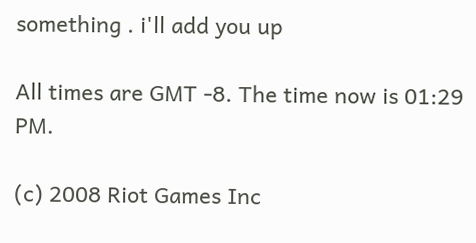something . i'll add you up

All times are GMT -8. The time now is 01:29 PM.

(c) 2008 Riot Games Inc